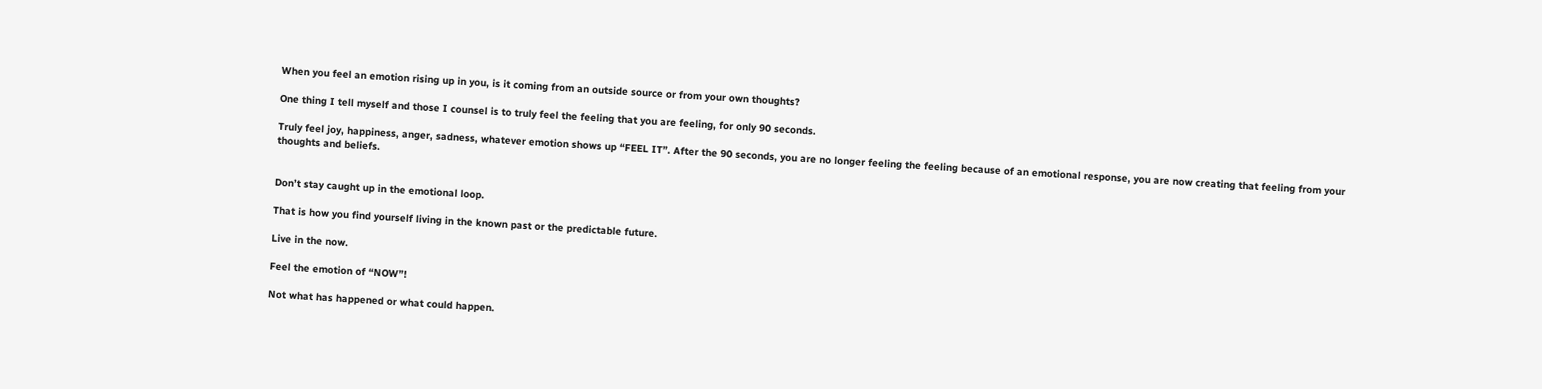When you feel an emotion rising up in you, is it coming from an outside source or from your own thoughts?

One thing I tell myself and those I counsel is to truly feel the feeling that you are feeling, for only 90 seconds.

Truly feel joy, happiness, anger, sadness, whatever emotion shows up “FEEL IT”. After the 90 seconds, you are no longer feeling the feeling because of an emotional response, you are now creating that feeling from your thoughts and beliefs.


Don’t stay caught up in the emotional loop.

That is how you find yourself living in the known past or the predictable future.

Live in the now.

Feel the emotion of “NOW”!

Not what has happened or what could happen.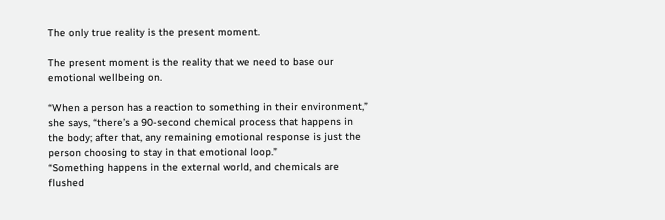The only true reality is the present moment.

The present moment is the reality that we need to base our emotional wellbeing on.

“When a person has a reaction to something in their environment,” she says, “there’s a 90-second chemical process that happens in the body; after that, any remaining emotional response is just the person choosing to stay in that emotional loop.”
“Something happens in the external world, and chemicals are flushed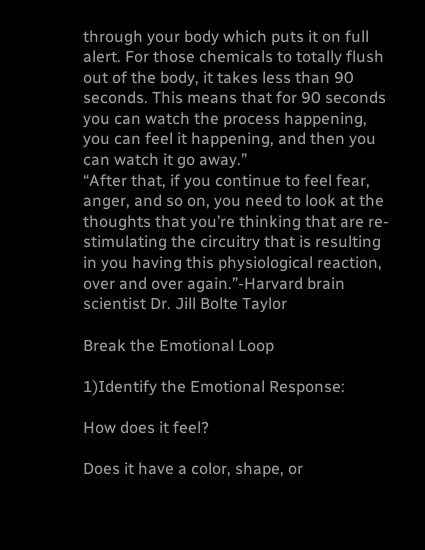through your body which puts it on full alert. For those chemicals to totally flush out of the body, it takes less than 90 seconds. This means that for 90 seconds you can watch the process happening, you can feel it happening, and then you can watch it go away.”
“After that, if you continue to feel fear, anger, and so on, you need to look at the thoughts that you’re thinking that are re-stimulating the circuitry that is resulting in you having this physiological reaction, over and over again.”-Harvard brain scientist Dr. Jill Bolte Taylor

Break the Emotional Loop

1)Identify the Emotional Response:

How does it feel?

Does it have a color, shape, or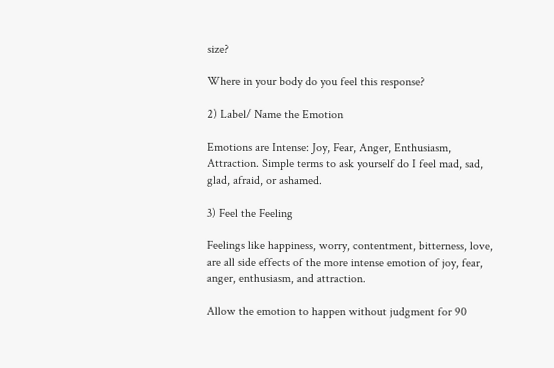size?

Where in your body do you feel this response?

2) Label/ Name the Emotion

Emotions are Intense: Joy, Fear, Anger, Enthusiasm, Attraction. Simple terms to ask yourself do I feel mad, sad, glad, afraid, or ashamed.

3) Feel the Feeling

Feelings like happiness, worry, contentment, bitterness, love, are all side effects of the more intense emotion of joy, fear, anger, enthusiasm, and attraction.

Allow the emotion to happen without judgment for 90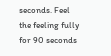seconds. Feel the feeling fully for 90 seconds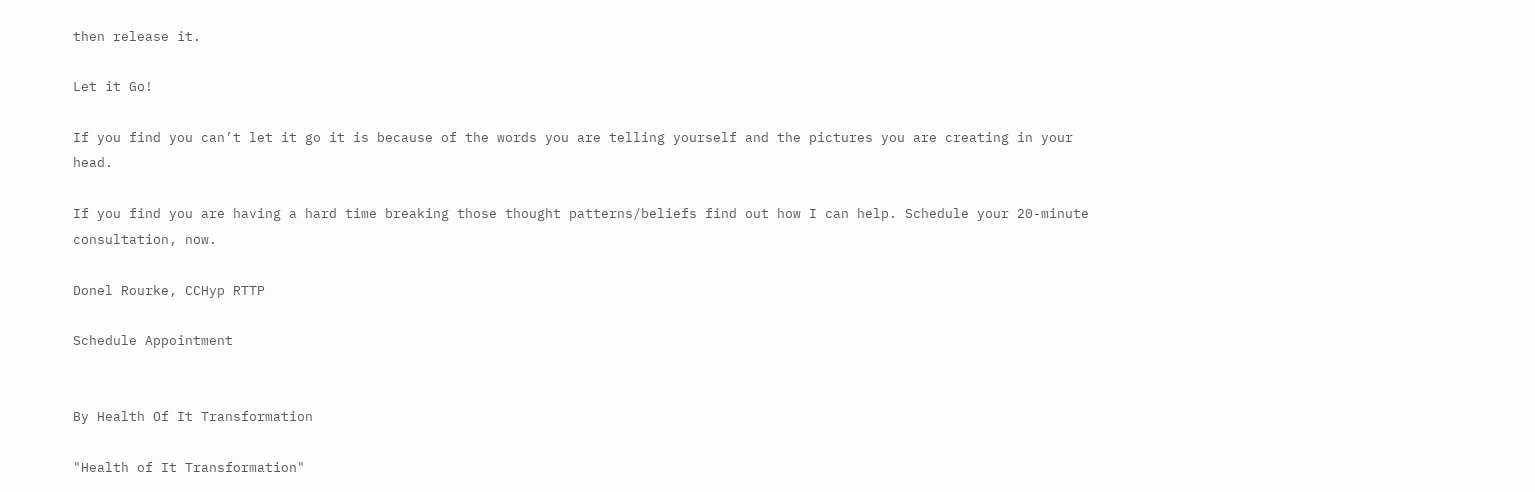then release it.

Let it Go!

If you find you can’t let it go it is because of the words you are telling yourself and the pictures you are creating in your head.

If you find you are having a hard time breaking those thought patterns/beliefs find out how I can help. Schedule your 20-minute consultation, now.

Donel Rourke, CCHyp RTTP

Schedule Appointment


By Health Of It Transformation

"Health of It Transformation"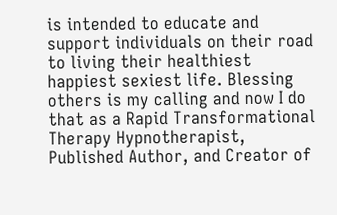is intended to educate and support individuals on their road to living their healthiest happiest sexiest life. Blessing others is my calling and now I do that as a Rapid Transformational Therapy Hypnotherapist, Published Author, and Creator of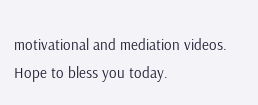motivational and mediation videos. Hope to bless you today.